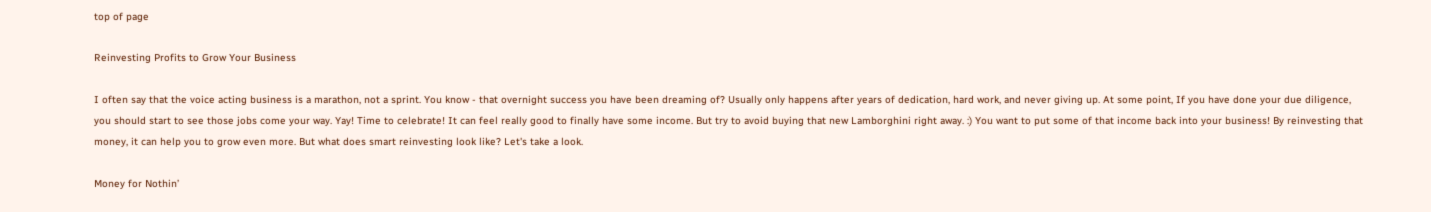top of page

Reinvesting Profits to Grow Your Business

I often say that the voice acting business is a marathon, not a sprint. You know - that overnight success you have been dreaming of? Usually only happens after years of dedication, hard work, and never giving up. At some point, If you have done your due diligence, you should start to see those jobs come your way. Yay! Time to celebrate! It can feel really good to finally have some income. But try to avoid buying that new Lamborghini right away. :) You want to put some of that income back into your business! By reinvesting that money, it can help you to grow even more. But what does smart reinvesting look like? Let's take a look.

Money for Nothin’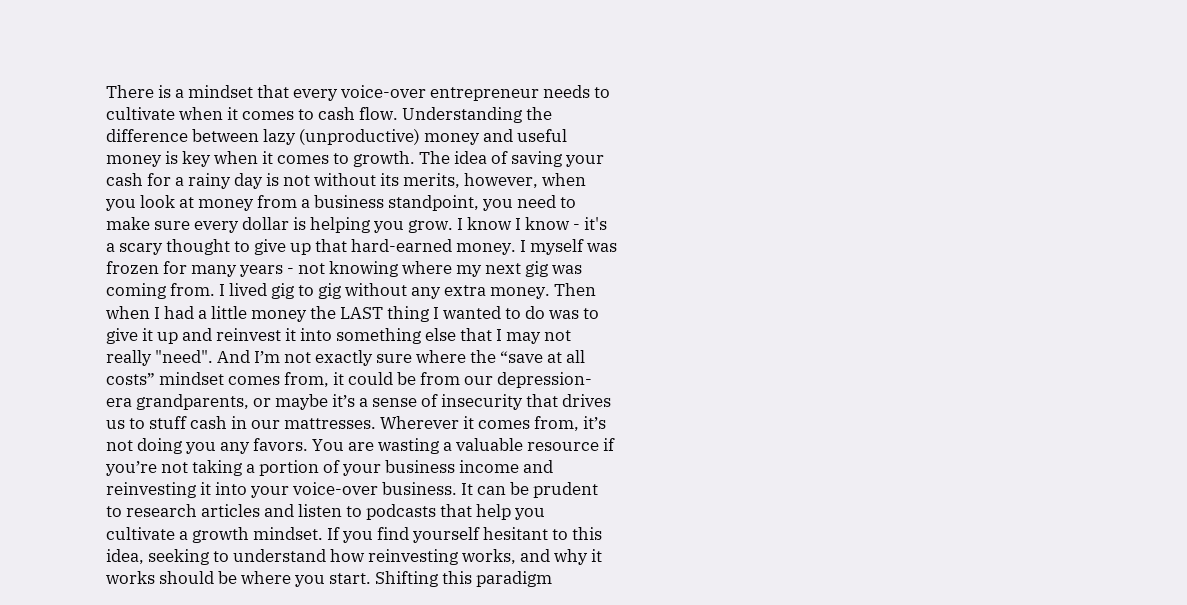There is a mindset that every voice-over entrepreneur needs to cultivate when it comes to cash flow. Understanding the difference between lazy (unproductive) money and useful money is key when it comes to growth. The idea of saving your cash for a rainy day is not without its merits, however, when you look at money from a business standpoint, you need to make sure every dollar is helping you grow. I know I know - it's a scary thought to give up that hard-earned money. I myself was frozen for many years - not knowing where my next gig was coming from. I lived gig to gig without any extra money. Then when I had a little money the LAST thing I wanted to do was to give it up and reinvest it into something else that I may not really "need". And I’m not exactly sure where the “save at all costs” mindset comes from, it could be from our depression-era grandparents, or maybe it’s a sense of insecurity that drives us to stuff cash in our mattresses. Wherever it comes from, it’s not doing you any favors. You are wasting a valuable resource if you’re not taking a portion of your business income and reinvesting it into your voice-over business. It can be prudent to research articles and listen to podcasts that help you cultivate a growth mindset. If you find yourself hesitant to this idea, seeking to understand how reinvesting works, and why it works should be where you start. Shifting this paradigm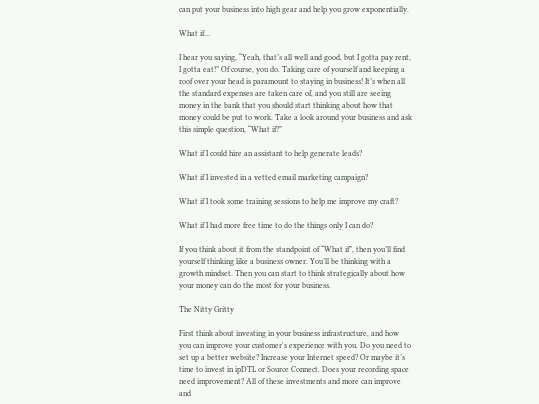can put your business into high gear and help you grow exponentially.

What if…

I hear you saying, “Yeah, that’s all well and good, but I gotta pay rent, I gotta eat!” Of course, you do. Taking care of yourself and keeping a roof over your head is paramount to staying in business! It’s when all the standard expenses are taken care of, and you still are seeing money in the bank that you should start thinking about how that money could be put to work. Take a look around your business and ask this simple question, “What if?”

What if I could hire an assistant to help generate leads?

What if I invested in a vetted email marketing campaign?

What if I took some training sessions to help me improve my craft?

What if I had more free time to do the things only I can do?

If you think about it from the standpoint of “What if”, then you’ll find yourself thinking like a business owner. You’ll be thinking with a growth mindset. Then you can start to think strategically about how your money can do the most for your business.

The Nitty Gritty

First think about investing in your business infrastructure, and how you can improve your customer's experience with you. Do you need to set up a better website? Increase your Internet speed? Or maybe it’s time to invest in ipDTL or Source Connect. Does your recording space need improvement? All of these investments and more can improve and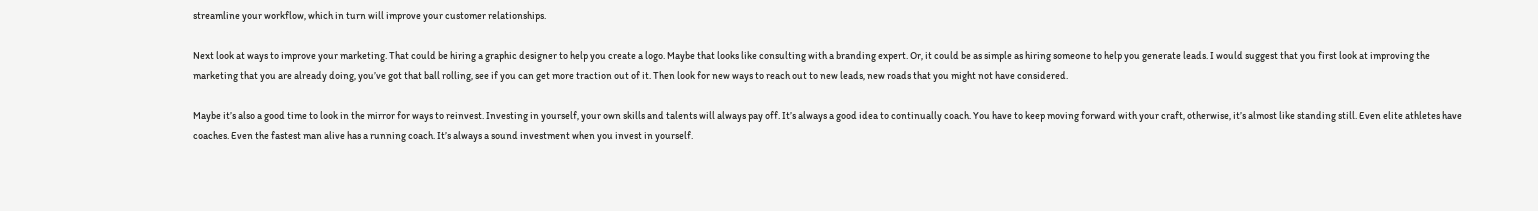streamline your workflow, which in turn will improve your customer relationships.

Next look at ways to improve your marketing. That could be hiring a graphic designer to help you create a logo. Maybe that looks like consulting with a branding expert. Or, it could be as simple as hiring someone to help you generate leads. I would suggest that you first look at improving the marketing that you are already doing, you’ve got that ball rolling, see if you can get more traction out of it. Then look for new ways to reach out to new leads, new roads that you might not have considered.

Maybe it’s also a good time to look in the mirror for ways to reinvest. Investing in yourself, your own skills and talents will always pay off. It’s always a good idea to continually coach. You have to keep moving forward with your craft, otherwise, it’s almost like standing still. Even elite athletes have coaches. Even the fastest man alive has a running coach. It’s always a sound investment when you invest in yourself.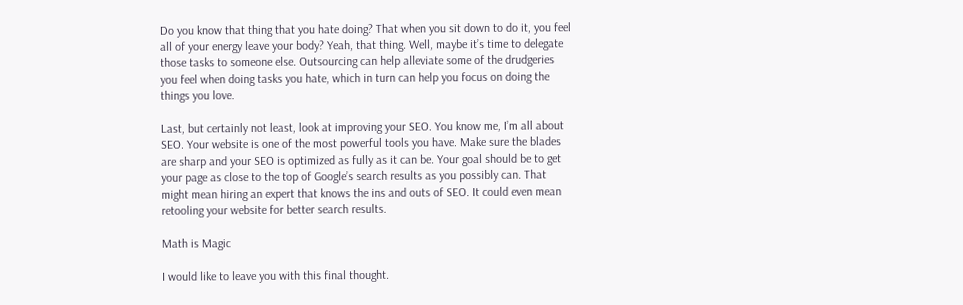Do you know that thing that you hate doing? That when you sit down to do it, you feel all of your energy leave your body? Yeah, that thing. Well, maybe it’s time to delegate those tasks to someone else. Outsourcing can help alleviate some of the drudgeries you feel when doing tasks you hate, which in turn can help you focus on doing the things you love.

Last, but certainly not least, look at improving your SEO. You know me, I’m all about SEO. Your website is one of the most powerful tools you have. Make sure the blades are sharp and your SEO is optimized as fully as it can be. Your goal should be to get your page as close to the top of Google’s search results as you possibly can. That might mean hiring an expert that knows the ins and outs of SEO. It could even mean retooling your website for better search results.

Math is Magic

I would like to leave you with this final thought.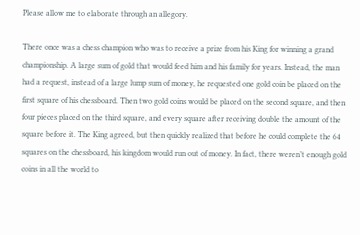Please allow me to elaborate through an allegory.

There once was a chess champion who was to receive a prize from his King for winning a grand championship. A large sum of gold that would feed him and his family for years. Instead, the man had a request, instead of a large lump sum of money, he requested one gold coin be placed on the first square of his chessboard. Then two gold coins would be placed on the second square, and then four pieces placed on the third square, and every square after receiving double the amount of the square before it. The King agreed, but then quickly realized that before he could complete the 64 squares on the chessboard, his kingdom would run out of money. In fact, there weren’t enough gold coins in all the world to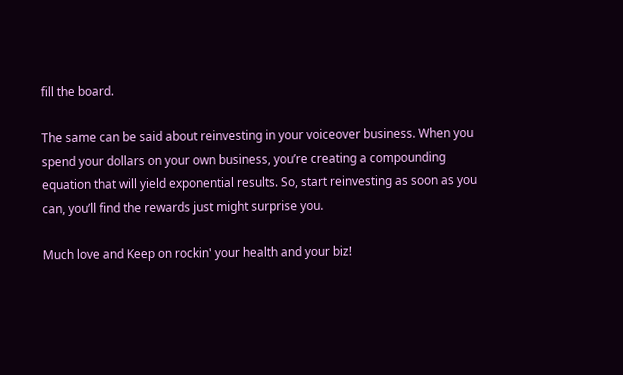fill the board.

The same can be said about reinvesting in your voiceover business. When you spend your dollars on your own business, you’re creating a compounding equation that will yield exponential results. So, start reinvesting as soon as you can, you’ll find the rewards just might surprise you.

Much love and Keep on rockin' your health and your biz!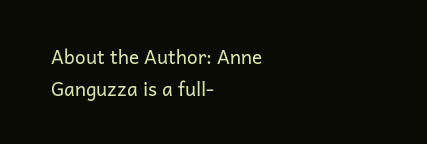About the Author: Anne Ganguzza is a full-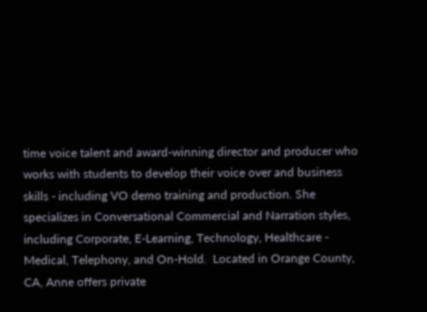time voice talent and award-winning director and producer who works with students to develop their voice over and business skills - including VO demo training and production. She specializes in Conversational Commercial and Narration styles, including Corporate, E-Learning, Technology, Healthcare - Medical, Telephony, and On-Hold.  Located in Orange County, CA, Anne offers private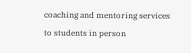coaching and mentoring services to students in person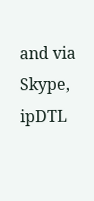and via Skype, ipDTL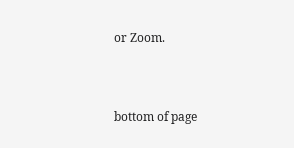or Zoom.



bottom of page